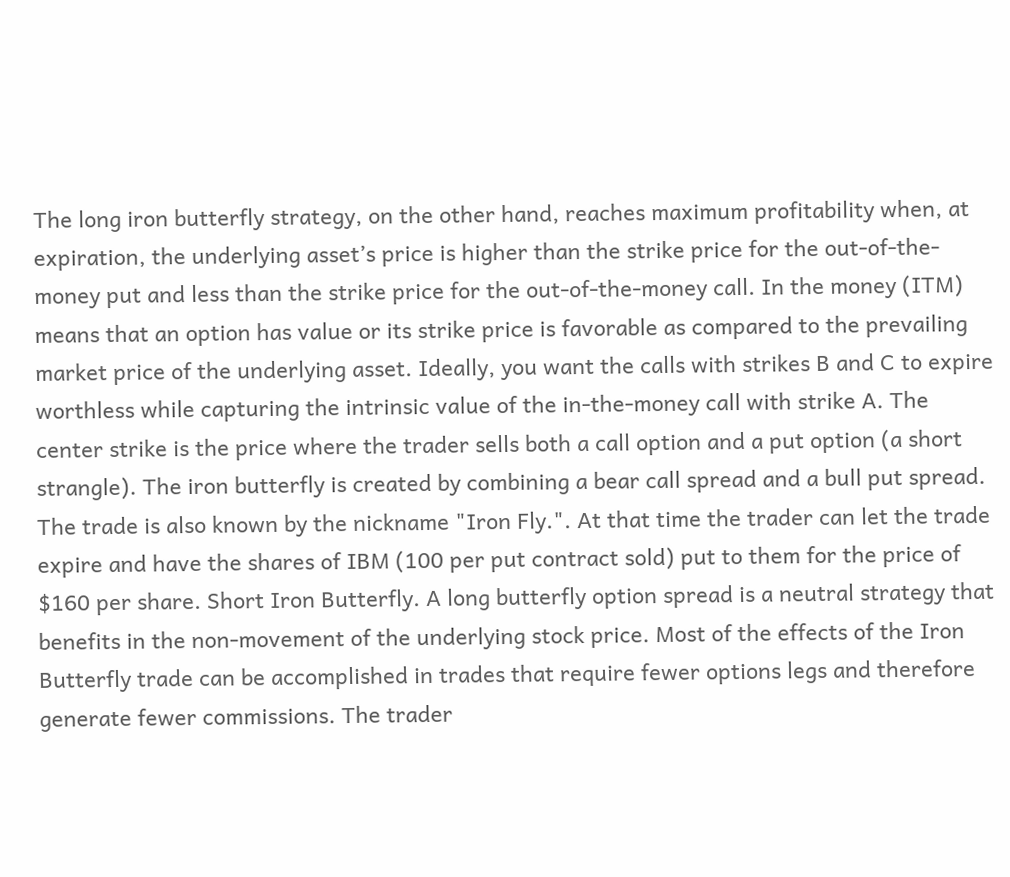The long iron butterfly strategy, on the other hand, reaches maximum profitability when, at expiration, the underlying asset’s price is higher than the strike price for the out-of-the-money put and less than the strike price for the out-of-the-money call. In the money (ITM) means that an option has value or its strike price is favorable as compared to the prevailing market price of the underlying asset. Ideally, you want the calls with strikes B and C to expire worthless while capturing the intrinsic value of the in-the-money call with strike A. The center strike is the price where the trader sells both a call option and a put option (a short strangle). The iron butterfly is created by combining a bear call spread and a bull put spread. The trade is also known by the nickname "Iron Fly.". At that time the trader can let the trade expire and have the shares of IBM (100 per put contract sold) put to them for the price of $160 per share. Short Iron Butterfly. A long butterfly option spread is a neutral strategy that benefits in the non-movement of the underlying stock price. Most of the effects of the Iron Butterfly trade can be accomplished in trades that require fewer options legs and therefore generate fewer commissions. The trader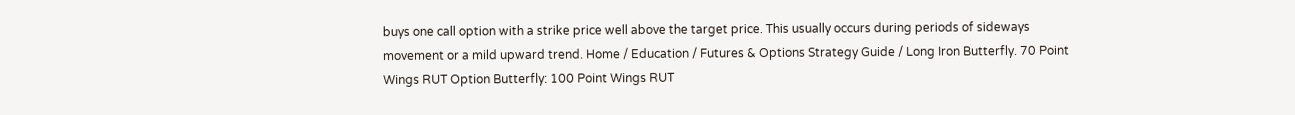buys one call option with a strike price well above the target price. This usually occurs during periods of sideways movement or a mild upward trend. Home / Education / Futures & Options Strategy Guide / Long Iron Butterfly. 70 Point Wings RUT Option Butterfly: 100 Point Wings RUT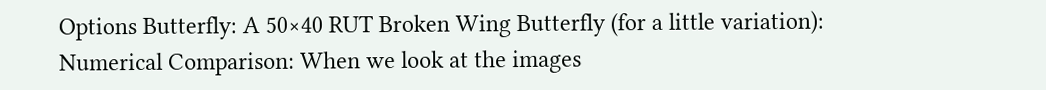Options Butterfly: A 50×40 RUT Broken Wing Butterfly (for a little variation): Numerical Comparison: When we look at the images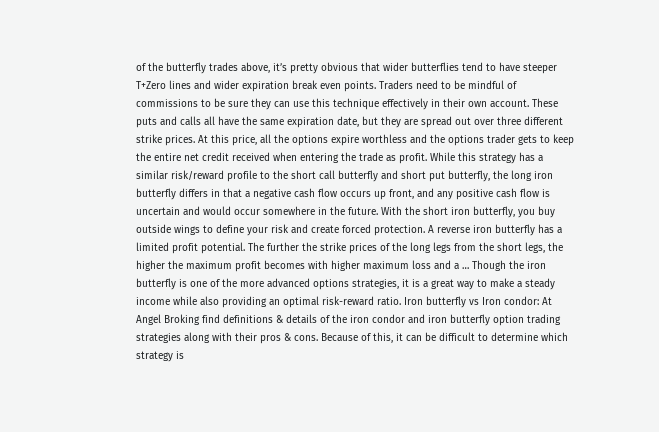of the butterfly trades above, it’s pretty obvious that wider butterflies tend to have steeper T+Zero lines and wider expiration break even points. Traders need to be mindful of commissions to be sure they can use this technique effectively in their own account. These puts and calls all have the same expiration date, but they are spread out over three different strike prices. At this price, all the options expire worthless and the options trader gets to keep the entire net credit received when entering the trade as profit. While this strategy has a similar risk/reward profile to the short call butterfly and short put butterfly, the long iron butterfly differs in that a negative cash flow occurs up front, and any positive cash flow is uncertain and would occur somewhere in the future. With the short iron butterfly, you buy outside wings to define your risk and create forced protection. A reverse iron butterfly has a limited profit potential. The further the strike prices of the long legs from the short legs, the higher the maximum profit becomes with higher maximum loss and a … Though the iron butterfly is one of the more advanced options strategies, it is a great way to make a steady income while also providing an optimal risk-reward ratio. Iron butterfly vs Iron condor: At Angel Broking find definitions & details of the iron condor and iron butterfly option trading strategies along with their pros & cons. Because of this, it can be difficult to determine which strategy is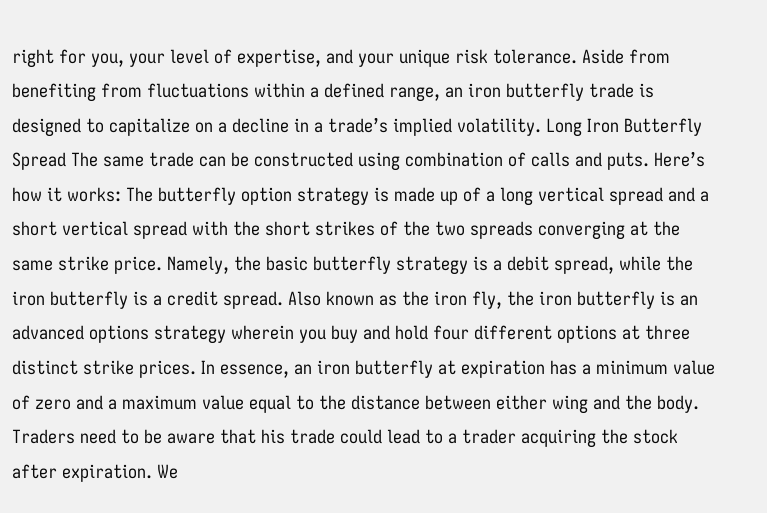right for you, your level of expertise, and your unique risk tolerance. Aside from benefiting from fluctuations within a defined range, an iron butterfly trade is designed to capitalize on a decline in a trade’s implied volatility. Long Iron Butterfly Spread The same trade can be constructed using combination of calls and puts. Here’s how it works: The butterfly option strategy is made up of a long vertical spread and a short vertical spread with the short strikes of the two spreads converging at the same strike price. Namely, the basic butterfly strategy is a debit spread, while the iron butterfly is a credit spread. Also known as the iron fly, the iron butterfly is an advanced options strategy wherein you buy and hold four different options at three distinct strike prices. In essence, an iron butterfly at expiration has a minimum value of zero and a maximum value equal to the distance between either wing and the body. Traders need to be aware that his trade could lead to a trader acquiring the stock after expiration. We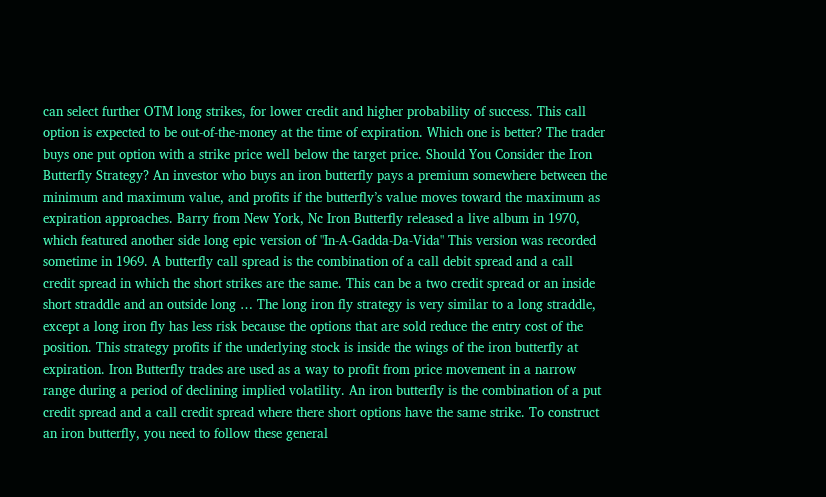can select further OTM long strikes, for lower credit and higher probability of success. This call option is expected to be out-of-the-money at the time of expiration. Which one is better? The trader buys one put option with a strike price well below the target price. Should You Consider the Iron Butterfly Strategy? An investor who buys an iron butterfly pays a premium somewhere between the minimum and maximum value, and profits if the butterfly’s value moves toward the maximum as expiration approaches. Barry from New York, Nc Iron Butterfly released a live album in 1970, which featured another side long epic version of "In-A-Gadda-Da-Vida" This version was recorded sometime in 1969. A butterfly call spread is the combination of a call debit spread and a call credit spread in which the short strikes are the same. This can be a two credit spread or an inside short straddle and an outside long … The long iron fly strategy is very similar to a long straddle, except a long iron fly has less risk because the options that are sold reduce the entry cost of the position. This strategy profits if the underlying stock is inside the wings of the iron butterfly at expiration. Iron Butterfly trades are used as a way to profit from price movement in a narrow range during a period of declining implied volatility. An iron butterfly is the combination of a put credit spread and a call credit spread where there short options have the same strike. To construct an iron butterfly, you need to follow these general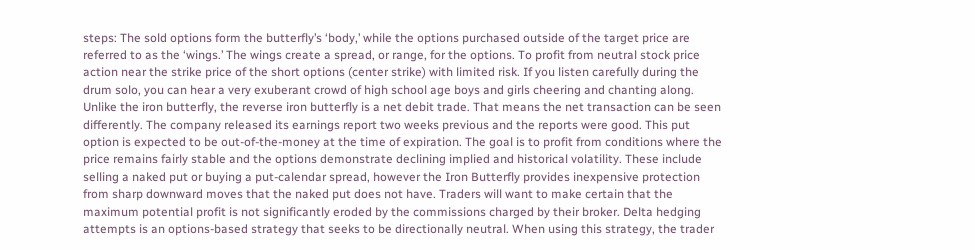steps: The sold options form the butterfly’s ‘body,’ while the options purchased outside of the target price are referred to as the ‘wings.’ The wings create a spread, or range, for the options. To profit from neutral stock price action near the strike price of the short options (center strike) with limited risk. If you listen carefully during the drum solo, you can hear a very exuberant crowd of high school age boys and girls cheering and chanting along. Unlike the iron butterfly, the reverse iron butterfly is a net debit trade. That means the net transaction can be seen differently. The company released its earnings report two weeks previous and the reports were good. This put option is expected to be out-of-the-money at the time of expiration. The goal is to profit from conditions where the price remains fairly stable and the options demonstrate declining implied and historical volatility. These include selling a naked put or buying a put-calendar spread, however the Iron Butterfly provides inexpensive protection from sharp downward moves that the naked put does not have. Traders will want to make certain that the maximum potential profit is not significantly eroded by the commissions charged by their broker. Delta hedging attempts is an options-based strategy that seeks to be directionally neutral. When using this strategy, the trader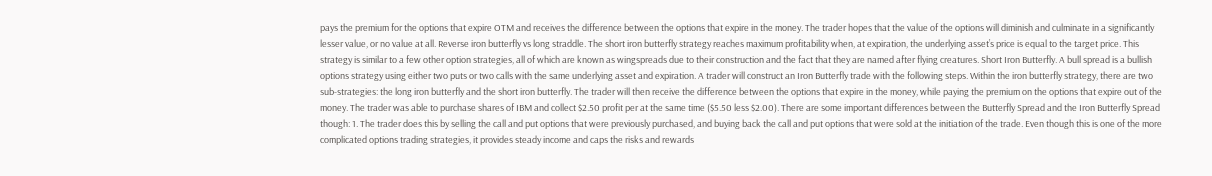pays the premium for the options that expire OTM and receives the difference between the options that expire in the money. The trader hopes that the value of the options will diminish and culminate in a significantly lesser value, or no value at all. Reverse iron butterfly vs long straddle. The short iron butterfly strategy reaches maximum profitability when, at expiration, the underlying asset’s price is equal to the target price. This strategy is similar to a few other option strategies, all of which are known as wingspreads due to their construction and the fact that they are named after flying creatures. Short Iron Butterfly. A bull spread is a bullish options strategy using either two puts or two calls with the same underlying asset and expiration. A trader will construct an Iron Butterfly trade with the following steps. Within the iron butterfly strategy, there are two sub-strategies: the long iron butterfly and the short iron butterfly. The trader will then receive the difference between the options that expire in the money, while paying the premium on the options that expire out of the money. The trader was able to purchase shares of IBM and collect $2.50 profit per at the same time ($5.50 less $2.00). There are some important differences between the Butterfly Spread and the Iron Butterfly Spread though: 1. The trader does this by selling the call and put options that were previously purchased, and buying back the call and put options that were sold at the initiation of the trade. Even though this is one of the more complicated options trading strategies, it provides steady income and caps the risks and rewards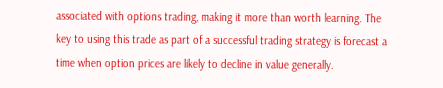associated with options trading, making it more than worth learning. The key to using this trade as part of a successful trading strategy is forecast a time when option prices are likely to decline in value generally.